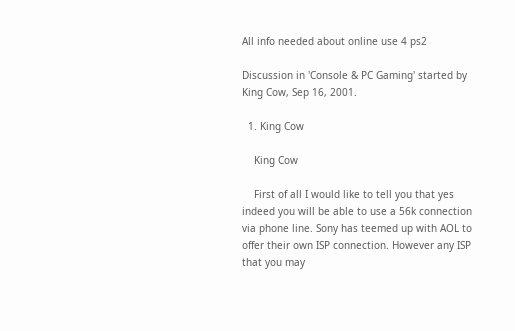All info needed about online use 4 ps2

Discussion in 'Console & PC Gaming' started by King Cow, Sep 16, 2001.

  1. King Cow

    King Cow

    First of all I would like to tell you that yes indeed you will be able to use a 56k connection via phone line. Sony has teemed up with AOL to offer their own ISP connection. However any ISP that you may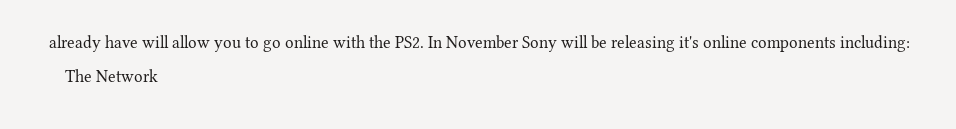already have will allow you to go online with the PS2. In November Sony will be releasing it's online components including:
    The Network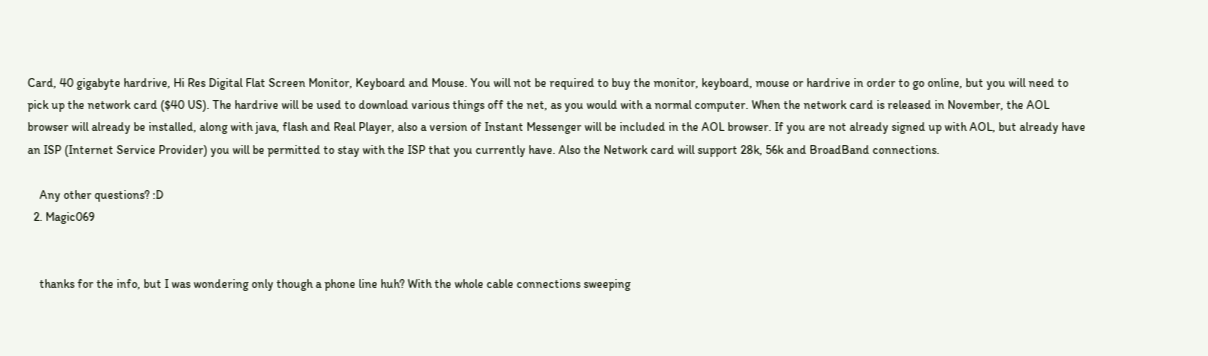Card, 40 gigabyte hardrive, Hi Res Digital Flat Screen Monitor, Keyboard and Mouse. You will not be required to buy the monitor, keyboard, mouse or hardrive in order to go online, but you will need to pick up the network card ($40 US). The hardrive will be used to download various things off the net, as you would with a normal computer. When the network card is released in November, the AOL browser will already be installed, along with java, flash and Real Player, also a version of Instant Messenger will be included in the AOL browser. If you are not already signed up with AOL, but already have an ISP (Internet Service Provider) you will be permitted to stay with the ISP that you currently have. Also the Network card will support 28k, 56k and BroadBand connections.

    Any other questions? :D
  2. Magic069


    thanks for the info, but I was wondering only though a phone line huh? With the whole cable connections sweeping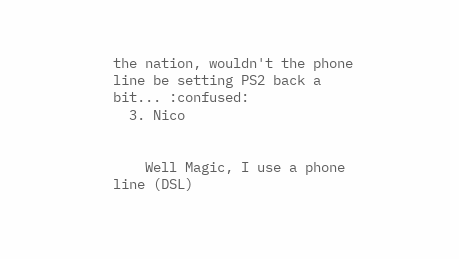the nation, wouldn't the phone line be setting PS2 back a bit... :confused:
  3. Nico


    Well Magic, I use a phone line (DSL)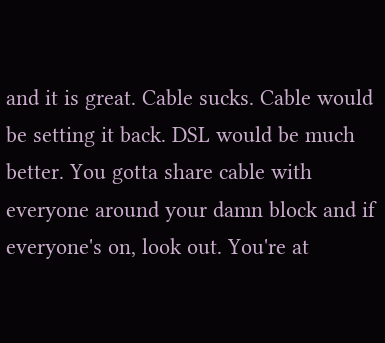and it is great. Cable sucks. Cable would be setting it back. DSL would be much better. You gotta share cable with everyone around your damn block and if everyone's on, look out. You're at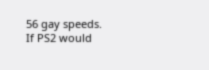56 gay speeds. If PS2 would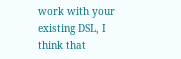work with your existing DSL, I think that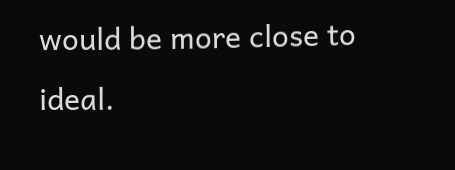would be more close to ideal.